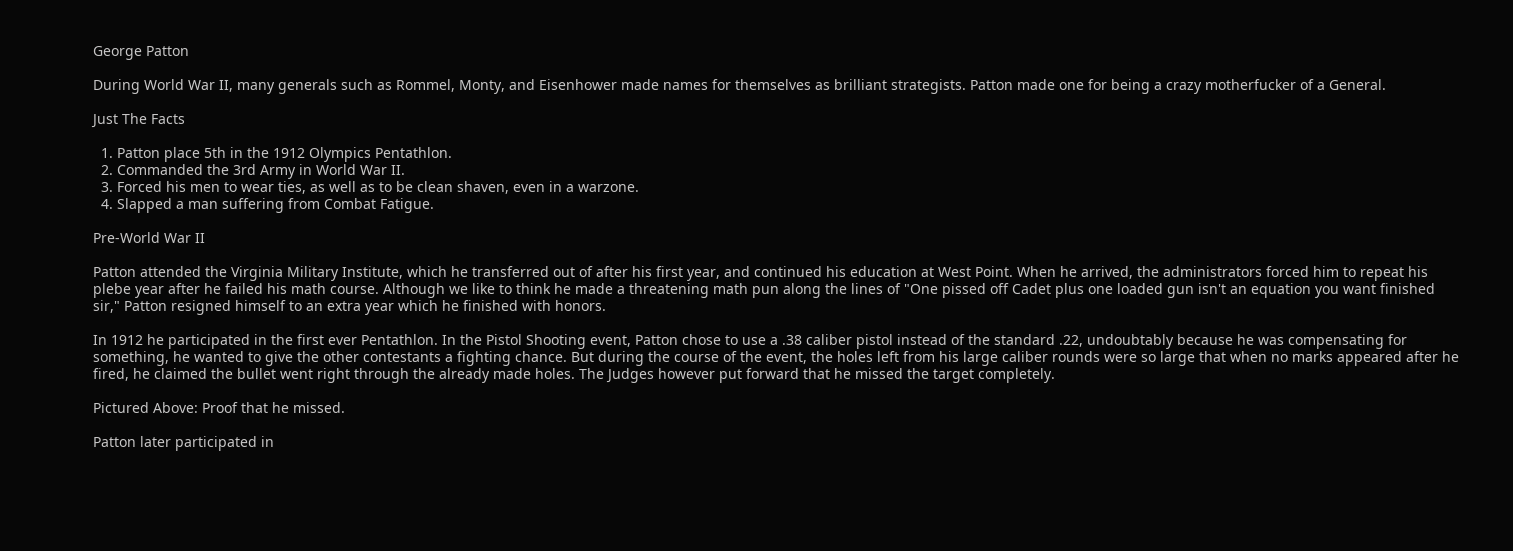George Patton

During World War II, many generals such as Rommel, Monty, and Eisenhower made names for themselves as brilliant strategists. Patton made one for being a crazy motherfucker of a General.

Just The Facts

  1. Patton place 5th in the 1912 Olympics Pentathlon.
  2. Commanded the 3rd Army in World War II.
  3. Forced his men to wear ties, as well as to be clean shaven, even in a warzone.
  4. Slapped a man suffering from Combat Fatigue.

Pre-World War II

Patton attended the Virginia Military Institute, which he transferred out of after his first year, and continued his education at West Point. When he arrived, the administrators forced him to repeat his plebe year after he failed his math course. Although we like to think he made a threatening math pun along the lines of "One pissed off Cadet plus one loaded gun isn't an equation you want finished sir," Patton resigned himself to an extra year which he finished with honors.

In 1912 he participated in the first ever Pentathlon. In the Pistol Shooting event, Patton chose to use a .38 caliber pistol instead of the standard .22, undoubtably because he was compensating for something, he wanted to give the other contestants a fighting chance. But during the course of the event, the holes left from his large caliber rounds were so large that when no marks appeared after he fired, he claimed the bullet went right through the already made holes. The Judges however put forward that he missed the target completely.

Pictured Above: Proof that he missed.

Patton later participated in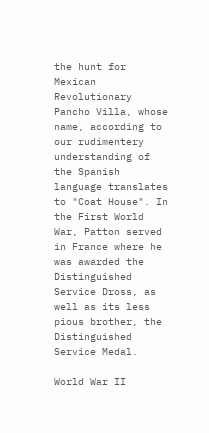the hunt for Mexican Revolutionary Pancho Villa, whose name, according to our rudimentery understanding of the Spanish language translates to "Coat House". In the First World War, Patton served in France where he was awarded the Distinguished Service Dross, as well as its less pious brother, the Distinguished Service Medal.

World War II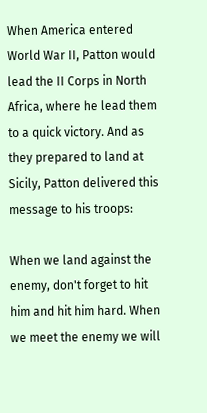When America entered World War II, Patton would lead the II Corps in North Africa, where he lead them to a quick victory. And as they prepared to land at Sicily, Patton delivered this message to his troops:

When we land against the enemy, don't forget to hit him and hit him hard. When we meet the enemy we will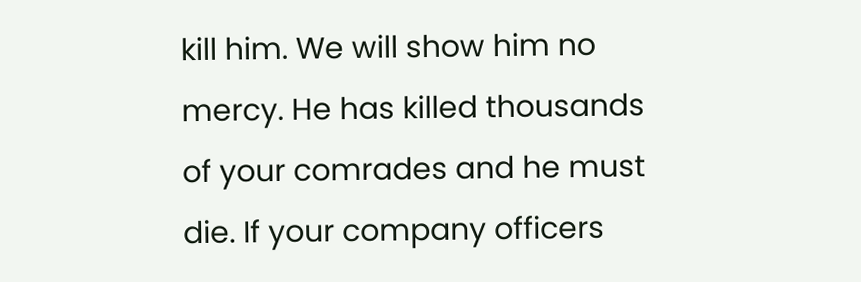kill him. We will show him no mercy. He has killed thousands of your comrades and he must die. If your company officers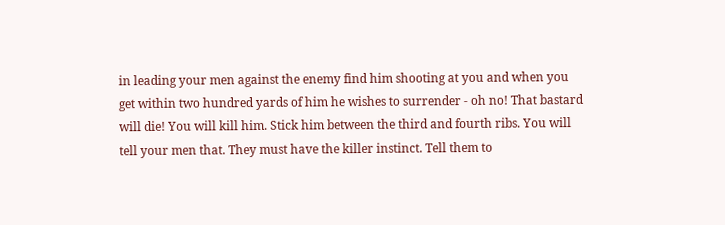in leading your men against the enemy find him shooting at you and when you get within two hundred yards of him he wishes to surrender - oh no! That bastard will die! You will kill him. Stick him between the third and fourth ribs. You will tell your men that. They must have the killer instinct. Tell them to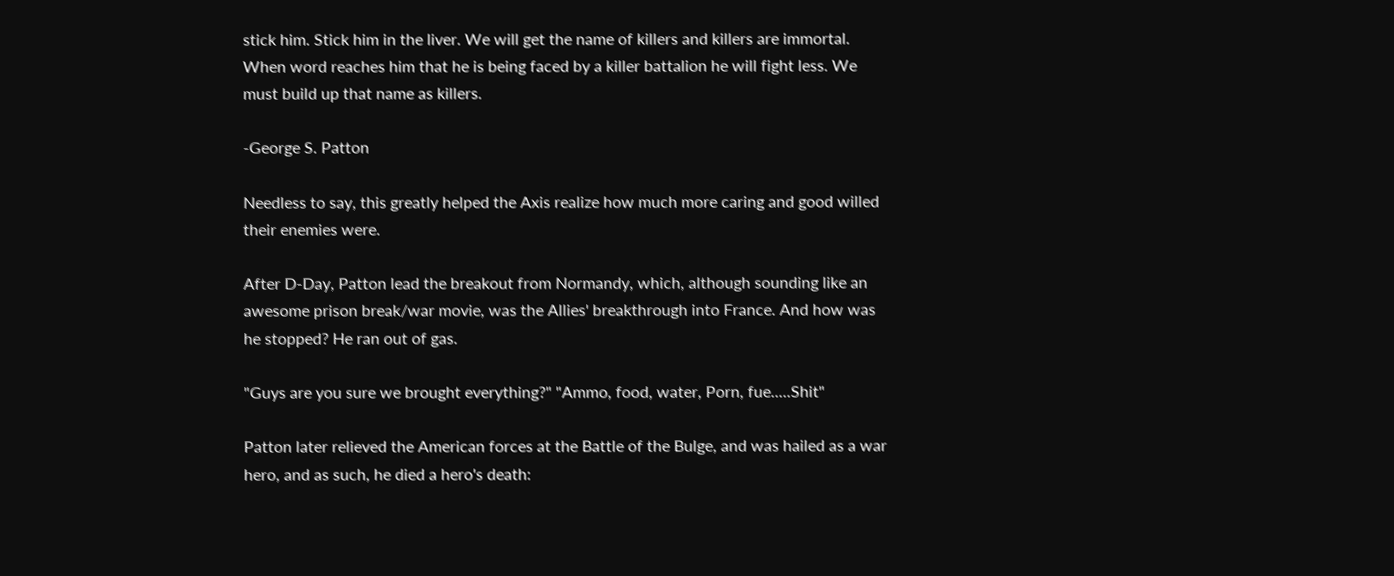stick him. Stick him in the liver. We will get the name of killers and killers are immortal. When word reaches him that he is being faced by a killer battalion he will fight less. We must build up that name as killers.

-George S. Patton

Needless to say, this greatly helped the Axis realize how much more caring and good willed their enemies were.

After D-Day, Patton lead the breakout from Normandy, which, although sounding like an awesome prison break/war movie, was the Allies' breakthrough into France. And how was he stopped? He ran out of gas.

"Guys are you sure we brought everything?" "Ammo, food, water, Porn, fue.....Shit"

Patton later relieved the American forces at the Battle of the Bulge, and was hailed as a war hero, and as such, he died a hero's death: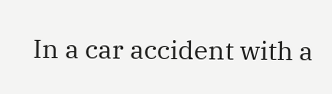In a car accident with a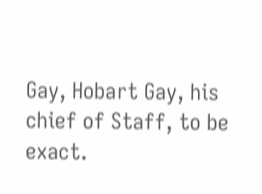Gay, Hobart Gay, his chief of Staff, to be exact.